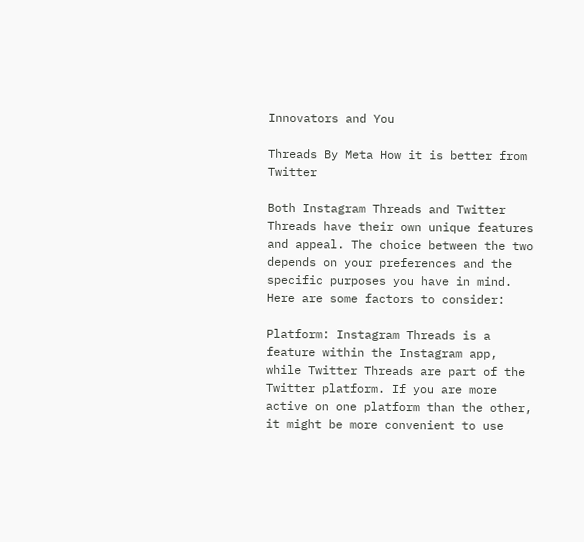Innovators and You

Threads By Meta How it is better from Twitter

Both Instagram Threads and Twitter Threads have their own unique features and appeal. The choice between the two depends on your preferences and the specific purposes you have in mind. Here are some factors to consider:

Platform: Instagram Threads is a feature within the Instagram app, while Twitter Threads are part of the Twitter platform. If you are more active on one platform than the other, it might be more convenient to use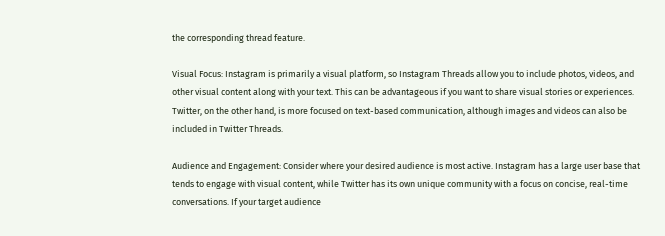the corresponding thread feature.

Visual Focus: Instagram is primarily a visual platform, so Instagram Threads allow you to include photos, videos, and other visual content along with your text. This can be advantageous if you want to share visual stories or experiences. Twitter, on the other hand, is more focused on text-based communication, although images and videos can also be included in Twitter Threads.

Audience and Engagement: Consider where your desired audience is most active. Instagram has a large user base that tends to engage with visual content, while Twitter has its own unique community with a focus on concise, real-time conversations. If your target audience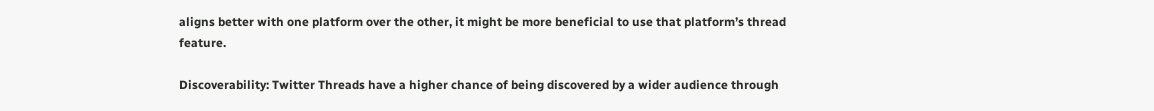aligns better with one platform over the other, it might be more beneficial to use that platform’s thread feature.

Discoverability: Twitter Threads have a higher chance of being discovered by a wider audience through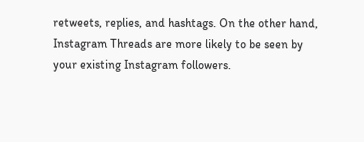retweets, replies, and hashtags. On the other hand, Instagram Threads are more likely to be seen by your existing Instagram followers.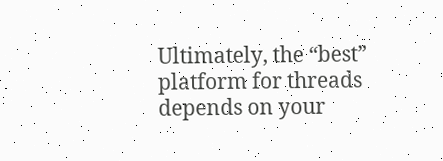Ultimately, the “best” platform for threads depends on your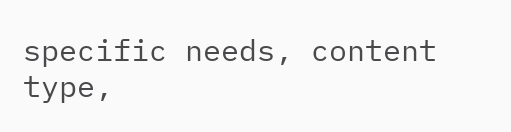specific needs, content type,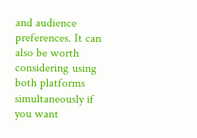and audience preferences. It can also be worth considering using both platforms simultaneously if you want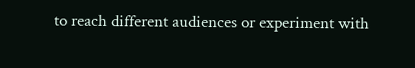to reach different audiences or experiment with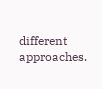different approaches.